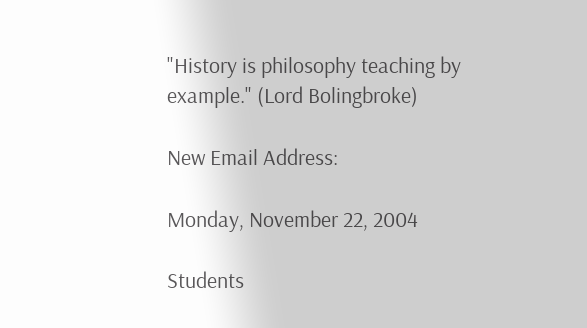"History is philosophy teaching by example." (Lord Bolingbroke)

New Email Address:

Monday, November 22, 2004

Students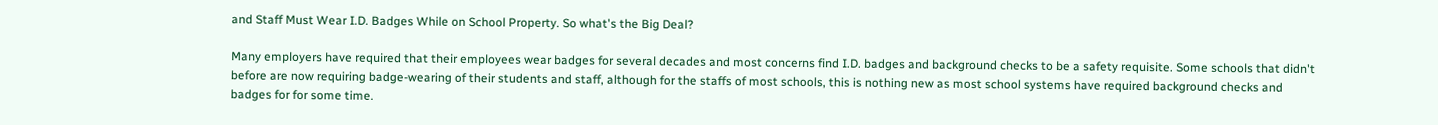and Staff Must Wear I.D. Badges While on School Property. So what's the Big Deal?

Many employers have required that their employees wear badges for several decades and most concerns find I.D. badges and background checks to be a safety requisite. Some schools that didn't before are now requiring badge-wearing of their students and staff, although for the staffs of most schools, this is nothing new as most school systems have required background checks and badges for for some time.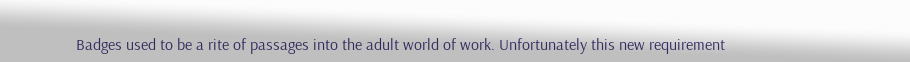Badges used to be a rite of passages into the adult world of work. Unfortunately this new requirement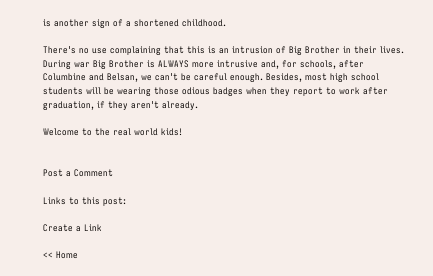is another sign of a shortened childhood.

There's no use complaining that this is an intrusion of Big Brother in their lives. During war Big Brother is ALWAYS more intrusive and, for schools, after Columbine and Belsan, we can't be careful enough. Besides, most high school students will be wearing those odious badges when they report to work after graduation, if they aren't already.

Welcome to the real world kids!


Post a Comment

Links to this post:

Create a Link

<< Home